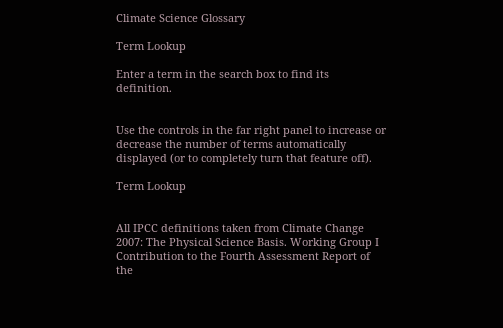Climate Science Glossary

Term Lookup

Enter a term in the search box to find its definition.


Use the controls in the far right panel to increase or decrease the number of terms automatically displayed (or to completely turn that feature off).

Term Lookup


All IPCC definitions taken from Climate Change 2007: The Physical Science Basis. Working Group I Contribution to the Fourth Assessment Report of the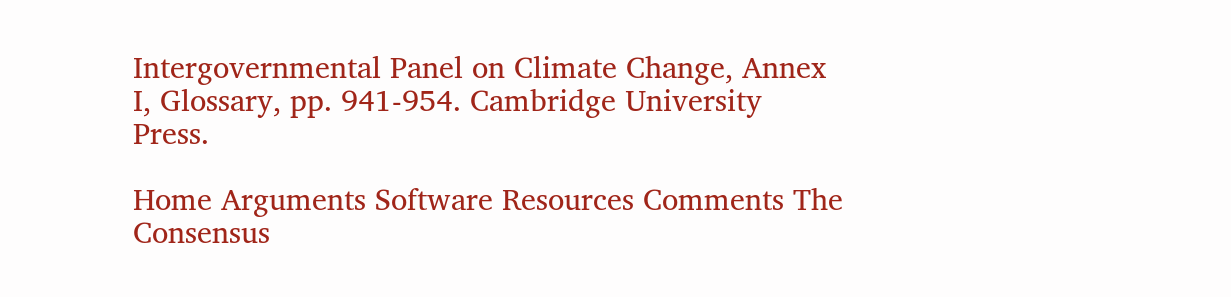Intergovernmental Panel on Climate Change, Annex I, Glossary, pp. 941-954. Cambridge University Press.

Home Arguments Software Resources Comments The Consensus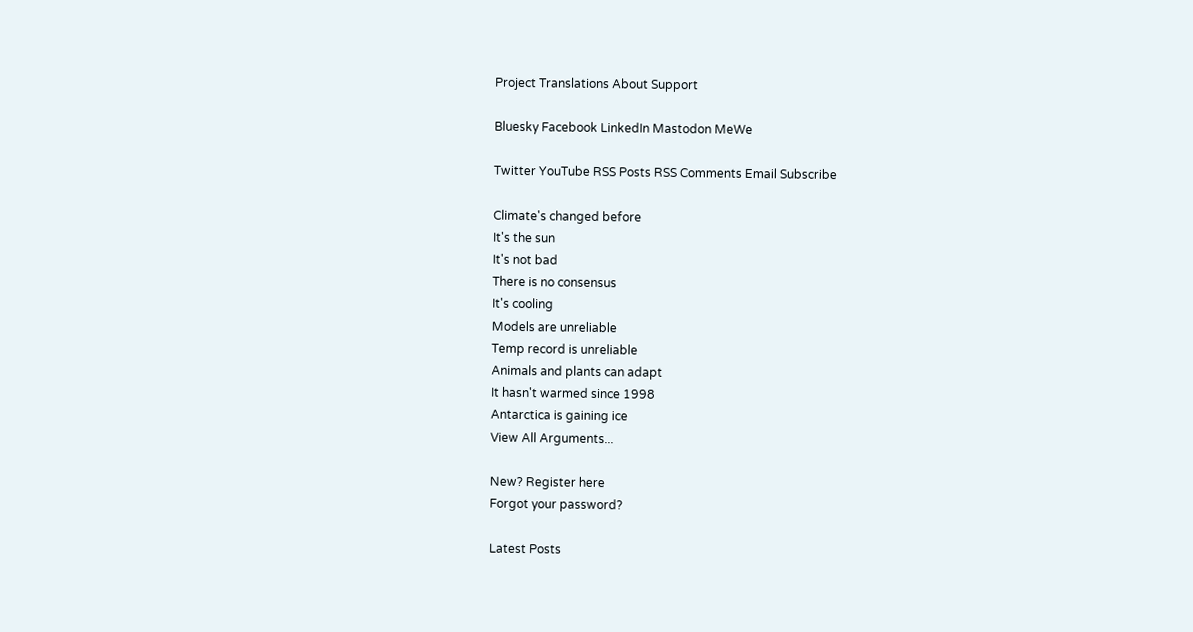Project Translations About Support

Bluesky Facebook LinkedIn Mastodon MeWe

Twitter YouTube RSS Posts RSS Comments Email Subscribe

Climate's changed before
It's the sun
It's not bad
There is no consensus
It's cooling
Models are unreliable
Temp record is unreliable
Animals and plants can adapt
It hasn't warmed since 1998
Antarctica is gaining ice
View All Arguments...

New? Register here
Forgot your password?

Latest Posts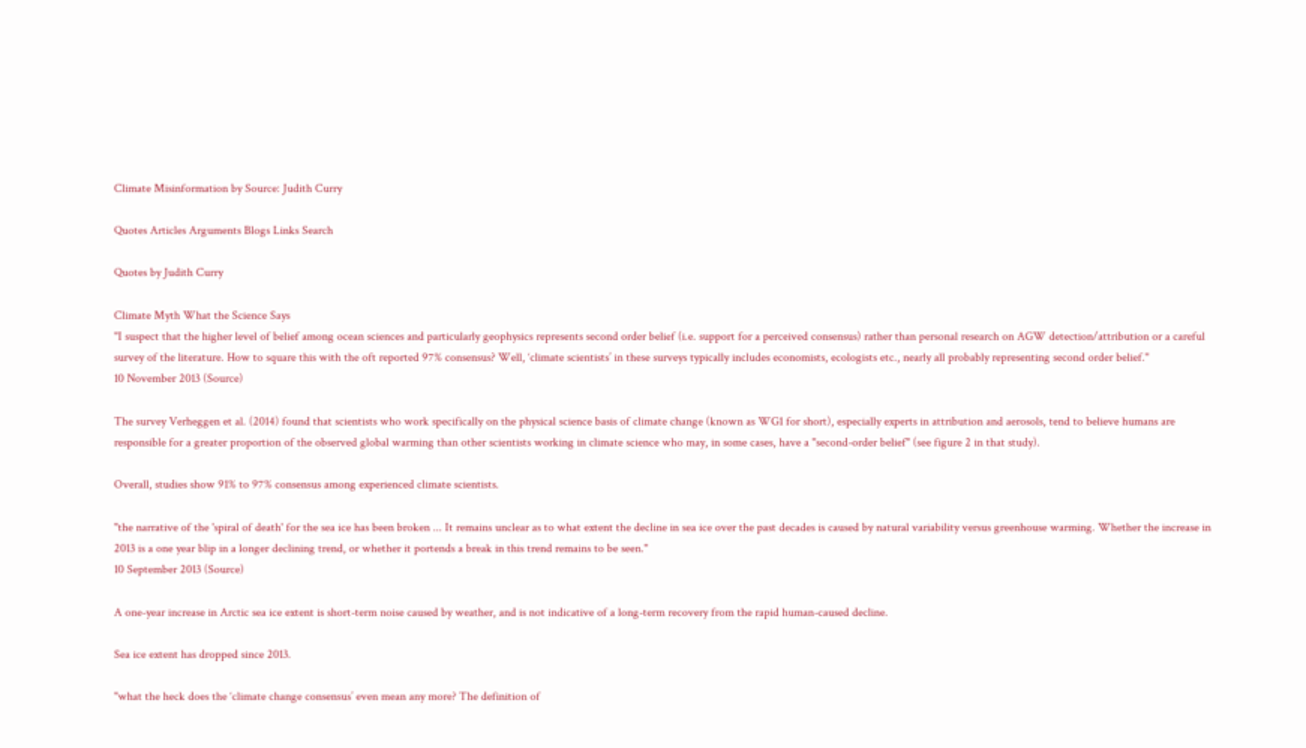Climate Misinformation by Source: Judith Curry

Quotes Articles Arguments Blogs Links Search

Quotes by Judith Curry

Climate Myth What the Science Says
"I suspect that the higher level of belief among ocean sciences and particularly geophysics represents second order belief (i.e. support for a perceived consensus) rather than personal research on AGW detection/attribution or a careful survey of the literature. How to square this with the oft reported 97% consensus? Well, ‘climate scientists’ in these surveys typically includes economists, ecologists etc., nearly all probably representing second order belief."
10 November 2013 (Source)

The survey Verheggen et al. (2014) found that scientists who work specifically on the physical science basis of climate change (known as WG1 for short), especially experts in attribution and aerosols, tend to believe humans are responsible for a greater proportion of the observed global warming than other scientists working in climate science who may, in some cases, have a "second-order belief" (see figure 2 in that study).

Overall, studies show 91% to 97% consensus among experienced climate scientists.

"the narrative of the 'spiral of death' for the sea ice has been broken ... It remains unclear as to what extent the decline in sea ice over the past decades is caused by natural variability versus greenhouse warming. Whether the increase in 2013 is a one year blip in a longer declining trend, or whether it portends a break in this trend remains to be seen."
10 September 2013 (Source)

A one-year increase in Arctic sea ice extent is short-term noise caused by weather, and is not indicative of a long-term recovery from the rapid human-caused decline.

Sea ice extent has dropped since 2013.

"what the heck does the ‘climate change consensus’ even mean any more? The definition of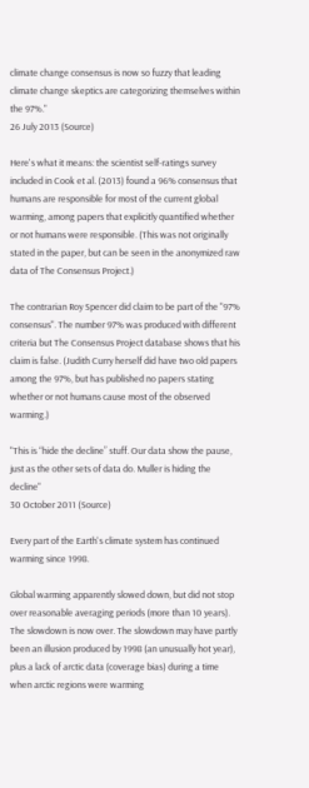climate change consensus is now so fuzzy that leading climate change skeptics are categorizing themselves within the 97%."
26 July 2013 (Source)

Here's what it means: the scientist self-ratings survey included in Cook et al. (2013) found a 96% consensus that humans are responsible for most of the current global warming, among papers that explicitly quantified whether or not humans were responsible. (This was not originally stated in the paper, but can be seen in the anonymized raw data of The Consensus Project.)

The contrarian Roy Spencer did claim to be part of the "97% consensus". The number 97% was produced with different criteria but The Consensus Project database shows that his claim is false. (Judith Curry herself did have two old papers among the 97%, but has published no papers stating whether or not humans cause most of the observed warming.)

"This is “hide the decline” stuff. Our data show the pause, just as the other sets of data do. Muller is hiding the decline"
30 October 2011 (Source)

Every part of the Earth's climate system has continued warming since 1998.

Global warming apparently slowed down, but did not stop over reasonable averaging periods (more than 10 years). The slowdown is now over. The slowdown may have partly been an illusion produced by 1998 (an unusually hot year), plus a lack of arctic data (coverage bias) during a time when arctic regions were warming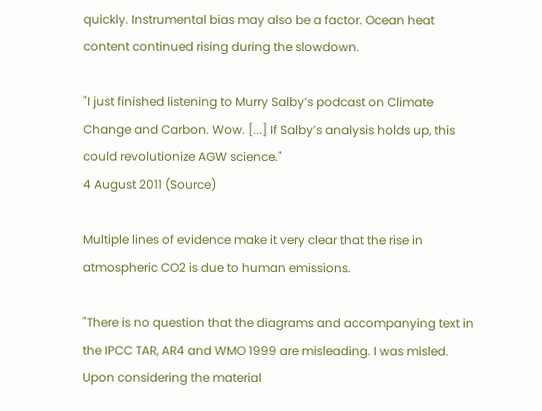quickly. Instrumental bias may also be a factor. Ocean heat content continued rising during the slowdown.

"I just finished listening to Murry Salby’s podcast on Climate Change and Carbon. Wow. [...] If Salby’s analysis holds up, this could revolutionize AGW science."
4 August 2011 (Source)

Multiple lines of evidence make it very clear that the rise in atmospheric CO2 is due to human emissions.

"There is no question that the diagrams and accompanying text in the IPCC TAR, AR4 and WMO 1999 are misleading. I was misled. Upon considering the material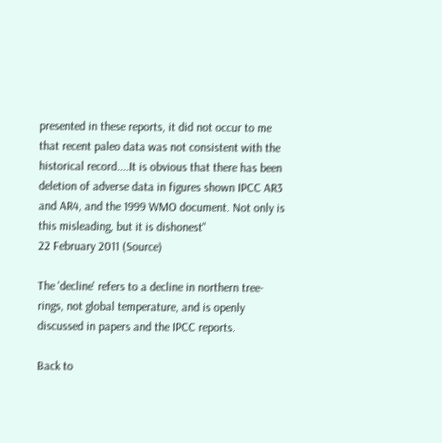presented in these reports, it did not occur to me that recent paleo data was not consistent with the historical record....It is obvious that there has been deletion of adverse data in figures shown IPCC AR3 and AR4, and the 1999 WMO document. Not only is this misleading, but it is dishonest"
22 February 2011 (Source)

The 'decline' refers to a decline in northern tree-rings, not global temperature, and is openly discussed in papers and the IPCC reports.

Back to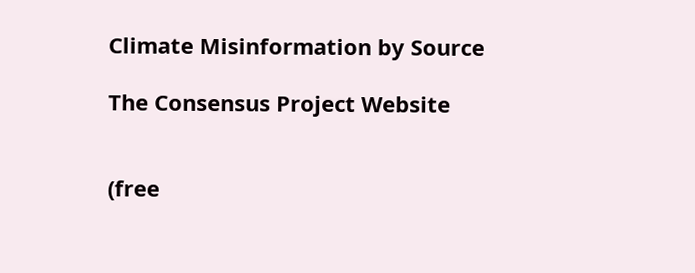Climate Misinformation by Source

The Consensus Project Website


(free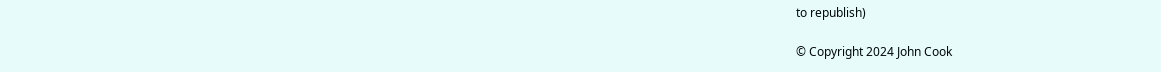to republish)

© Copyright 2024 John Cook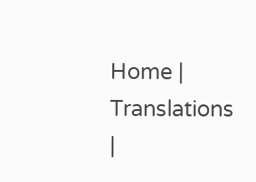Home | Translations |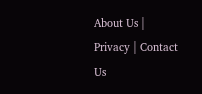About Us | Privacy | Contact Us